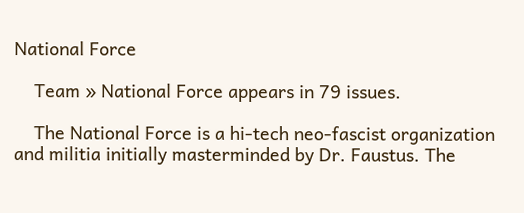National Force

    Team » National Force appears in 79 issues.

    The National Force is a hi-tech neo-fascist organization and militia initially masterminded by Dr. Faustus. The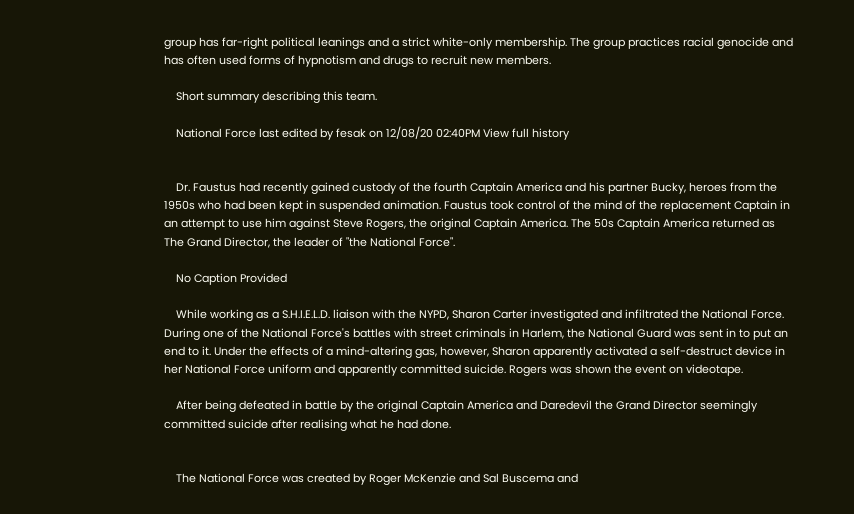group has far-right political leanings and a strict white-only membership. The group practices racial genocide and has often used forms of hypnotism and drugs to recruit new members.

    Short summary describing this team.

    National Force last edited by fesak on 12/08/20 02:40PM View full history


    Dr. Faustus had recently gained custody of the fourth Captain America and his partner Bucky, heroes from the 1950s who had been kept in suspended animation. Faustus took control of the mind of the replacement Captain in an attempt to use him against Steve Rogers, the original Captain America. The 50s Captain America returned as The Grand Director, the leader of "the National Force".

    No Caption Provided

    While working as a S.H.I.E.L.D. liaison with the NYPD, Sharon Carter investigated and infiltrated the National Force. During one of the National Force's battles with street criminals in Harlem, the National Guard was sent in to put an end to it. Under the effects of a mind-altering gas, however, Sharon apparently activated a self-destruct device in her National Force uniform and apparently committed suicide. Rogers was shown the event on videotape.

    After being defeated in battle by the original Captain America and Daredevil the Grand Director seemingly committed suicide after realising what he had done.


    The National Force was created by Roger McKenzie and Sal Buscema and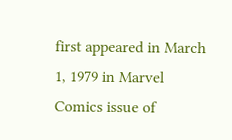first appeared in March 1, 1979 in Marvel Comics issue of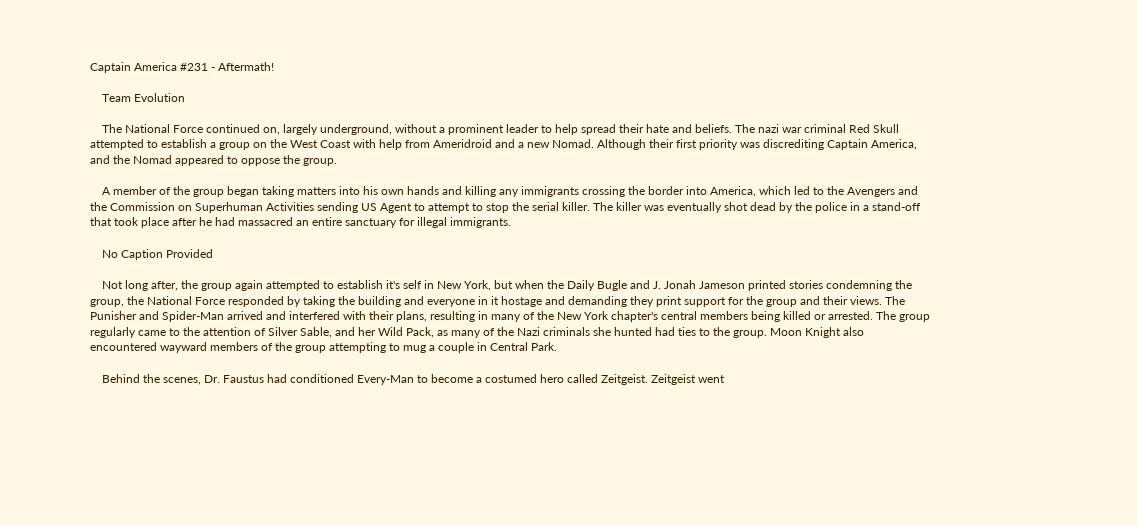Captain America #231 - Aftermath!

    Team Evolution

    The National Force continued on, largely underground, without a prominent leader to help spread their hate and beliefs. The nazi war criminal Red Skull attempted to establish a group on the West Coast with help from Ameridroid and a new Nomad. Although their first priority was discrediting Captain America, and the Nomad appeared to oppose the group.

    A member of the group began taking matters into his own hands and killing any immigrants crossing the border into America, which led to the Avengers and the Commission on Superhuman Activities sending US Agent to attempt to stop the serial killer. The killer was eventually shot dead by the police in a stand-off that took place after he had massacred an entire sanctuary for illegal immigrants.

    No Caption Provided

    Not long after, the group again attempted to establish it's self in New York, but when the Daily Bugle and J. Jonah Jameson printed stories condemning the group, the National Force responded by taking the building and everyone in it hostage and demanding they print support for the group and their views. The Punisher and Spider-Man arrived and interfered with their plans, resulting in many of the New York chapter's central members being killed or arrested. The group regularly came to the attention of Silver Sable, and her Wild Pack, as many of the Nazi criminals she hunted had ties to the group. Moon Knight also encountered wayward members of the group attempting to mug a couple in Central Park.

    Behind the scenes, Dr. Faustus had conditioned Every-Man to become a costumed hero called Zeitgeist. Zeitgeist went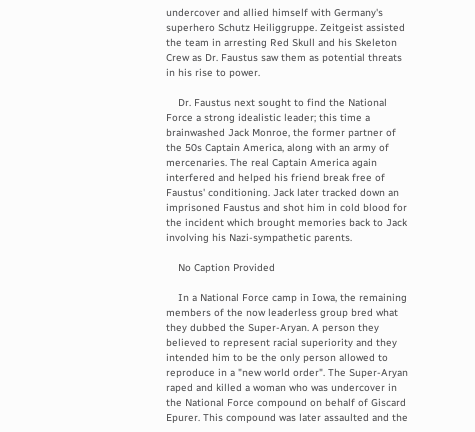undercover and allied himself with Germany's superhero Schutz Heiliggruppe. Zeitgeist assisted the team in arresting Red Skull and his Skeleton Crew as Dr. Faustus saw them as potential threats in his rise to power.

    Dr. Faustus next sought to find the National Force a strong idealistic leader; this time a brainwashed Jack Monroe, the former partner of the 50s Captain America, along with an army of mercenaries. The real Captain America again interfered and helped his friend break free of Faustus' conditioning. Jack later tracked down an imprisoned Faustus and shot him in cold blood for the incident which brought memories back to Jack involving his Nazi-sympathetic parents.

    No Caption Provided

    In a National Force camp in Iowa, the remaining members of the now leaderless group bred what they dubbed the Super-Aryan. A person they believed to represent racial superiority and they intended him to be the only person allowed to reproduce in a "new world order". The Super-Aryan raped and killed a woman who was undercover in the National Force compound on behalf of Giscard Epurer. This compound was later assaulted and the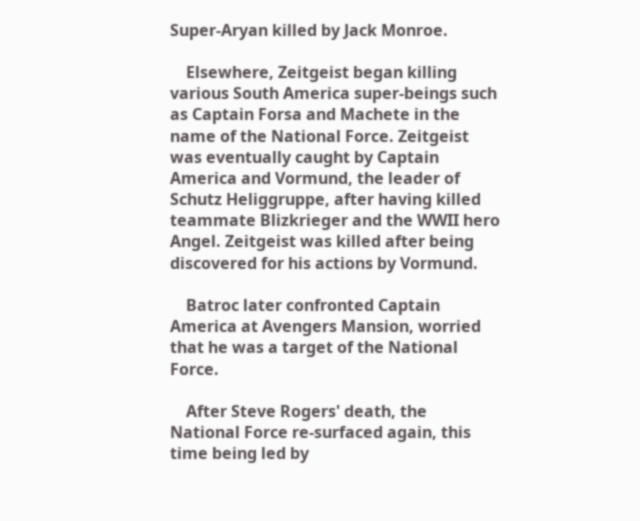Super-Aryan killed by Jack Monroe.

    Elsewhere, Zeitgeist began killing various South America super-beings such as Captain Forsa and Machete in the name of the National Force. Zeitgeist was eventually caught by Captain America and Vormund, the leader of Schutz Heliggruppe, after having killed teammate Blizkrieger and the WWII hero Angel. Zeitgeist was killed after being discovered for his actions by Vormund.

    Batroc later confronted Captain America at Avengers Mansion, worried that he was a target of the National Force.

    After Steve Rogers' death, the National Force re-surfaced again, this time being led by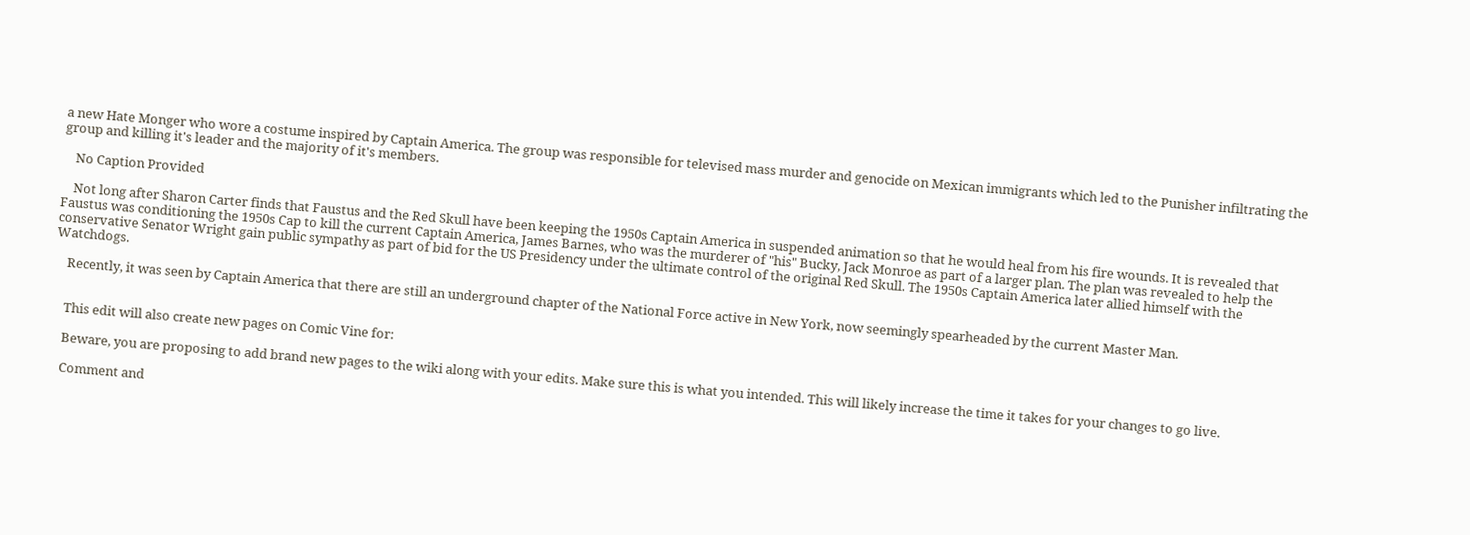a new Hate Monger who wore a costume inspired by Captain America. The group was responsible for televised mass murder and genocide on Mexican immigrants which led to the Punisher infiltrating the group and killing it's leader and the majority of it's members.

    No Caption Provided

    Not long after Sharon Carter finds that Faustus and the Red Skull have been keeping the 1950s Captain America in suspended animation so that he would heal from his fire wounds. It is revealed that Faustus was conditioning the 1950s Cap to kill the current Captain America, James Barnes, who was the murderer of "his" Bucky, Jack Monroe as part of a larger plan. The plan was revealed to help the conservative Senator Wright gain public sympathy as part of bid for the US Presidency under the ultimate control of the original Red Skull. The 1950s Captain America later allied himself with the Watchdogs.

    Recently, it was seen by Captain America that there are still an underground chapter of the National Force active in New York, now seemingly spearheaded by the current Master Man.


    This edit will also create new pages on Comic Vine for:

    Beware, you are proposing to add brand new pages to the wiki along with your edits. Make sure this is what you intended. This will likely increase the time it takes for your changes to go live.

    Comment and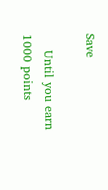Save

    Until you earn 1000 points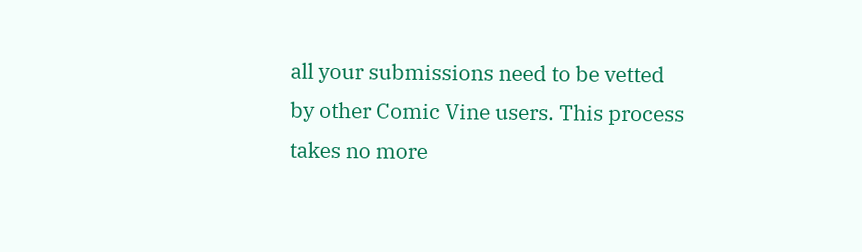all your submissions need to be vetted by other Comic Vine users. This process takes no more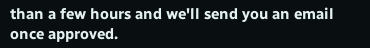than a few hours and we'll send you an email once approved.